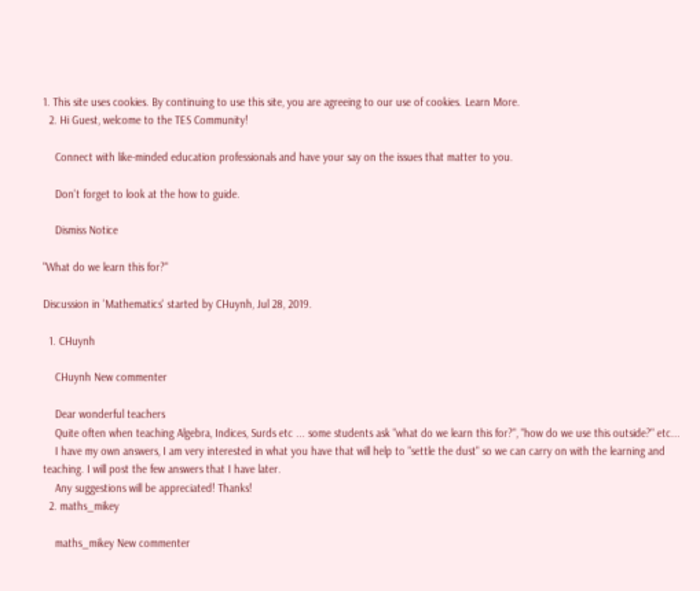1. This site uses cookies. By continuing to use this site, you are agreeing to our use of cookies. Learn More.
  2. Hi Guest, welcome to the TES Community!

    Connect with like-minded education professionals and have your say on the issues that matter to you.

    Don't forget to look at the how to guide.

    Dismiss Notice

"What do we learn this for?"

Discussion in 'Mathematics' started by CHuynh, Jul 28, 2019.

  1. CHuynh

    CHuynh New commenter

    Dear wonderful teachers
    Quite often when teaching Algebra, Indices, Surds etc ... some students ask "what do we learn this for?", "how do we use this outside?" etc...
    I have my own answers, I am very interested in what you have that will help to "settle the dust" so we can carry on with the learning and teaching. I will post the few answers that I have later.
    Any suggestions will be appreciated! Thanks!
  2. maths_mikey

    maths_mikey New commenter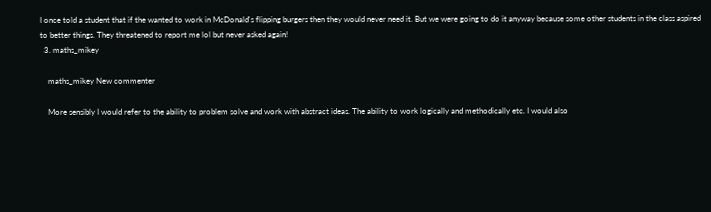I once told a student that if the wanted to work in McDonald's flipping burgers then they would never need it. But we were going to do it anyway because some other students in the class aspired to better things. They threatened to report me lol but never asked again!
  3. maths_mikey

    maths_mikey New commenter

    More sensibly I would refer to the ability to problem solve and work with abstract ideas. The ability to work logically and methodically etc. I would also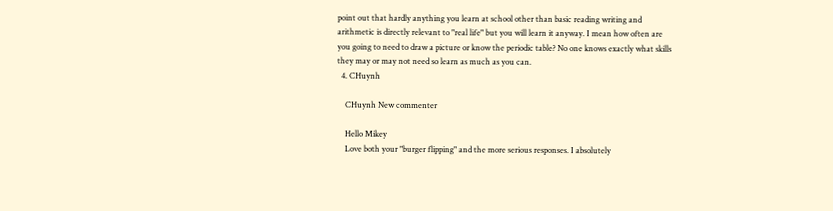point out that hardly anything you learn at school other than basic reading writing and arithmetic is directly relevant to "real life" but you will learn it anyway. I mean how often are you going to need to draw a picture or know the periodic table? No one knows exactly what skills they may or may not need so learn as much as you can.
  4. CHuynh

    CHuynh New commenter

    Hello Mikey
    Love both your "burger flipping" and the more serious responses. I absolutely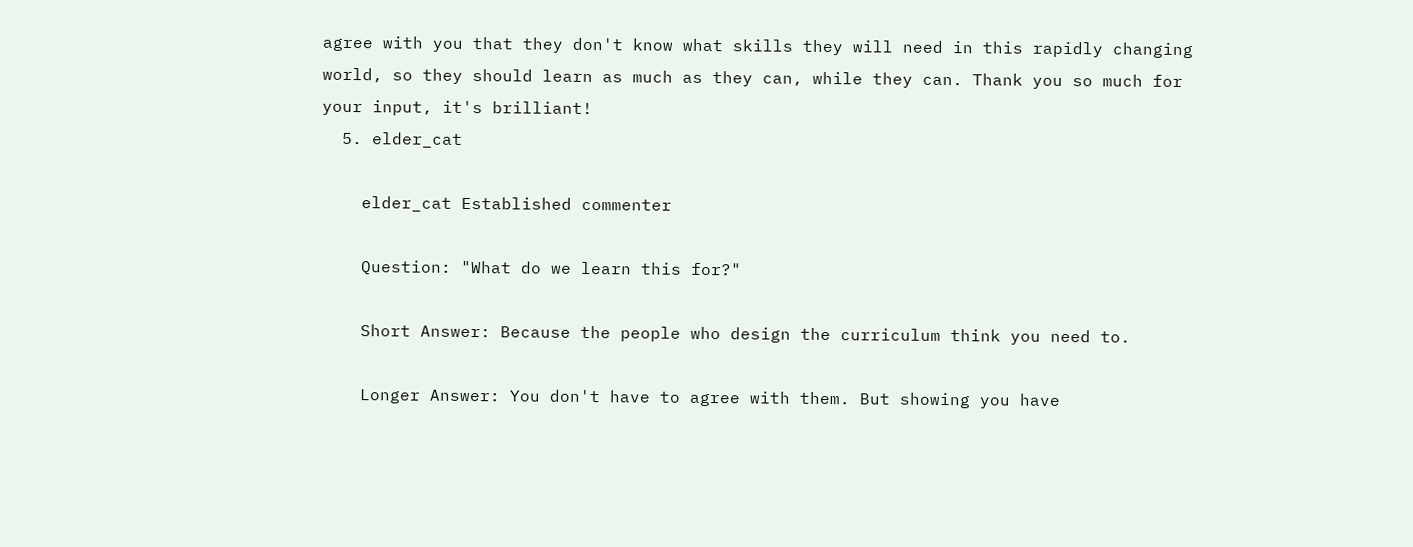agree with you that they don't know what skills they will need in this rapidly changing world, so they should learn as much as they can, while they can. Thank you so much for your input, it's brilliant!
  5. elder_cat

    elder_cat Established commenter

    Question: "What do we learn this for?"

    Short Answer: Because the people who design the curriculum think you need to.

    Longer Answer: You don't have to agree with them. But showing you have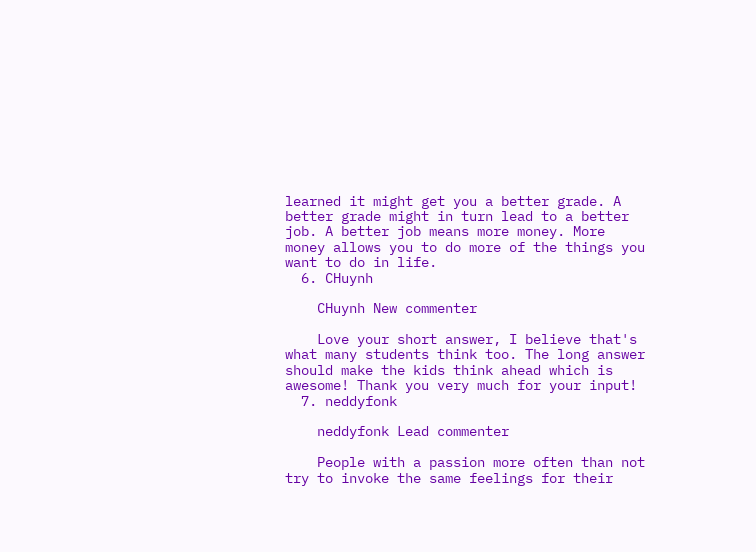learned it might get you a better grade. A better grade might in turn lead to a better job. A better job means more money. More money allows you to do more of the things you want to do in life.
  6. CHuynh

    CHuynh New commenter

    Love your short answer, I believe that's what many students think too. The long answer should make the kids think ahead which is awesome! Thank you very much for your input!
  7. neddyfonk

    neddyfonk Lead commenter

    People with a passion more often than not try to invoke the same feelings for their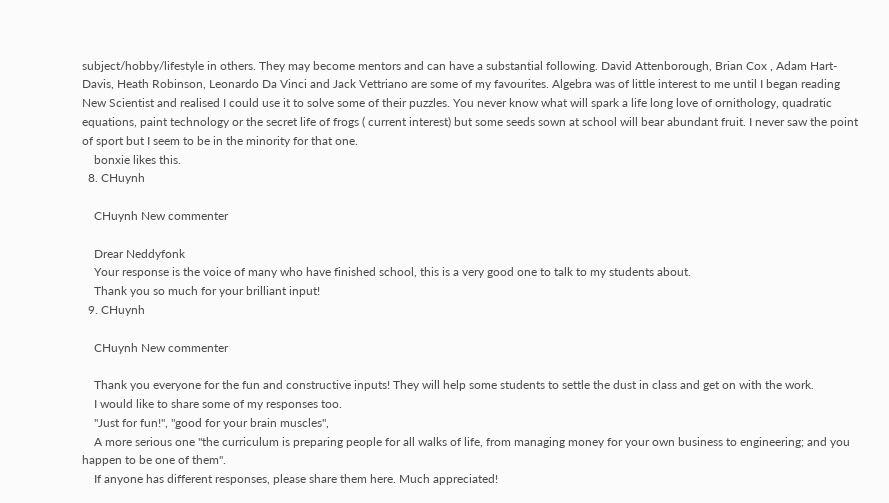subject/hobby/lifestyle in others. They may become mentors and can have a substantial following. David Attenborough, Brian Cox , Adam Hart-Davis, Heath Robinson, Leonardo Da Vinci and Jack Vettriano are some of my favourites. Algebra was of little interest to me until I began reading New Scientist and realised I could use it to solve some of their puzzles. You never know what will spark a life long love of ornithology, quadratic equations, paint technology or the secret life of frogs ( current interest) but some seeds sown at school will bear abundant fruit. I never saw the point of sport but I seem to be in the minority for that one.
    bonxie likes this.
  8. CHuynh

    CHuynh New commenter

    Drear Neddyfonk
    Your response is the voice of many who have finished school, this is a very good one to talk to my students about.
    Thank you so much for your brilliant input!
  9. CHuynh

    CHuynh New commenter

    Thank you everyone for the fun and constructive inputs! They will help some students to settle the dust in class and get on with the work.
    I would like to share some of my responses too.
    "Just for fun!", "good for your brain muscles",
    A more serious one "the curriculum is preparing people for all walks of life, from managing money for your own business to engineering; and you happen to be one of them".
    If anyone has different responses, please share them here. Much appreciated!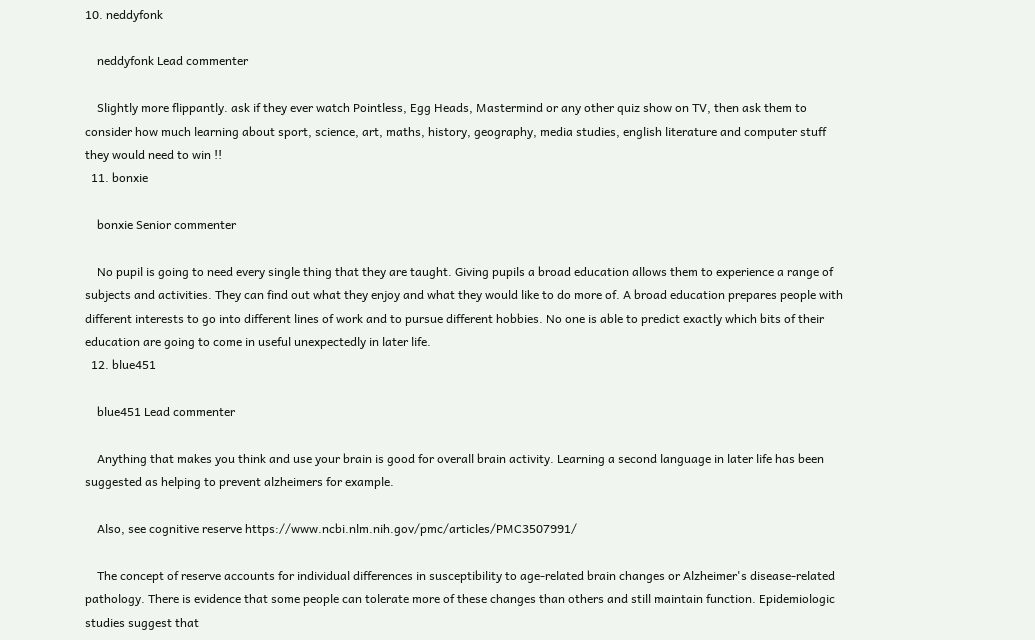10. neddyfonk

    neddyfonk Lead commenter

    Slightly more flippantly. ask if they ever watch Pointless, Egg Heads, Mastermind or any other quiz show on TV, then ask them to consider how much learning about sport, science, art, maths, history, geography, media studies, english literature and computer stuff they would need to win !!
  11. bonxie

    bonxie Senior commenter

    No pupil is going to need every single thing that they are taught. Giving pupils a broad education allows them to experience a range of subjects and activities. They can find out what they enjoy and what they would like to do more of. A broad education prepares people with different interests to go into different lines of work and to pursue different hobbies. No one is able to predict exactly which bits of their education are going to come in useful unexpectedly in later life.
  12. blue451

    blue451 Lead commenter

    Anything that makes you think and use your brain is good for overall brain activity. Learning a second language in later life has been suggested as helping to prevent alzheimers for example.

    Also, see cognitive reserve https://www.ncbi.nlm.nih.gov/pmc/articles/PMC3507991/

    The concept of reserve accounts for individual differences in susceptibility to age-related brain changes or Alzheimer's disease-related pathology. There is evidence that some people can tolerate more of these changes than others and still maintain function. Epidemiologic studies suggest that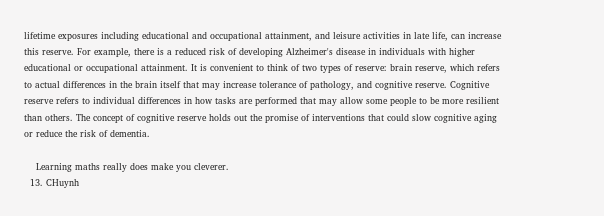lifetime exposures including educational and occupational attainment, and leisure activities in late life, can increase this reserve. For example, there is a reduced risk of developing Alzheimer's disease in individuals with higher educational or occupational attainment. It is convenient to think of two types of reserve: brain reserve, which refers to actual differences in the brain itself that may increase tolerance of pathology, and cognitive reserve. Cognitive reserve refers to individual differences in how tasks are performed that may allow some people to be more resilient than others. The concept of cognitive reserve holds out the promise of interventions that could slow cognitive aging or reduce the risk of dementia.

    Learning maths really does make you cleverer.
  13. CHuynh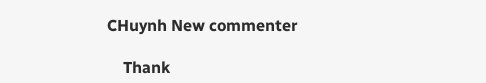CHuynh New commenter

    Thank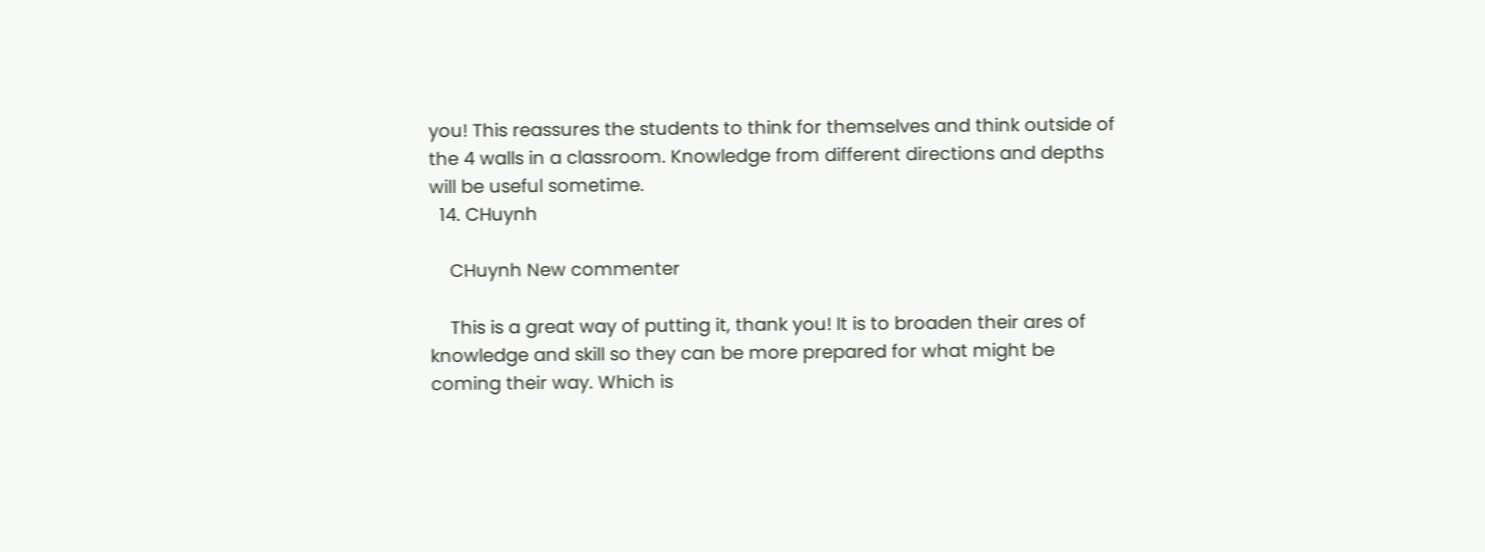you! This reassures the students to think for themselves and think outside of the 4 walls in a classroom. Knowledge from different directions and depths will be useful sometime.
  14. CHuynh

    CHuynh New commenter

    This is a great way of putting it, thank you! It is to broaden their ares of knowledge and skill so they can be more prepared for what might be coming their way. Which is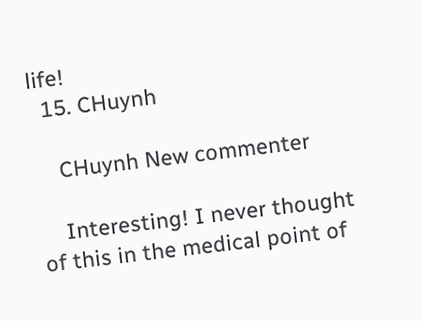life!
  15. CHuynh

    CHuynh New commenter

    Interesting! I never thought of this in the medical point of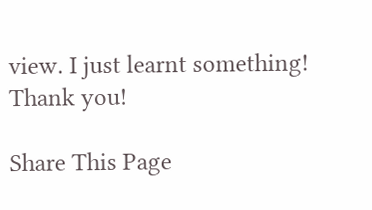view. I just learnt something! Thank you!

Share This Page